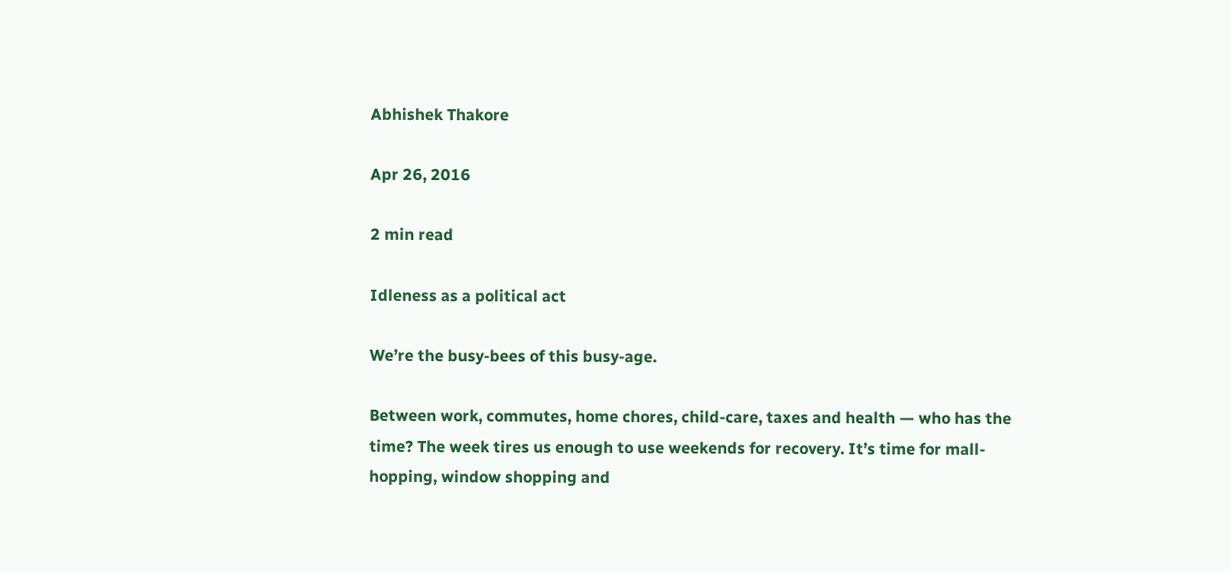Abhishek Thakore

Apr 26, 2016

2 min read

Idleness as a political act

We’re the busy-bees of this busy-age.

Between work, commutes, home chores, child-care, taxes and health — who has the time? The week tires us enough to use weekends for recovery. It’s time for mall-hopping, window shopping and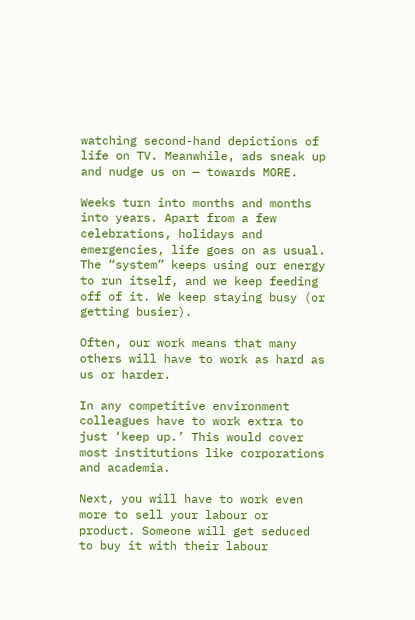watching second-hand depictions of life on TV. Meanwhile, ads sneak up and nudge us on — towards MORE.

Weeks turn into months and months into years. Apart from a few celebrations, holidays and emergencies, life goes on as usual. The “system” keeps using our energy to run itself, and we keep feeding off of it. We keep staying busy (or getting busier).

Often, our work means that many others will have to work as hard as us or harder.

In any competitive environment colleagues have to work extra to just ‘keep up.’ This would cover most institutions like corporations and academia.

Next, you will have to work even more to sell your labour or product. Someone will get seduced to buy it with their labour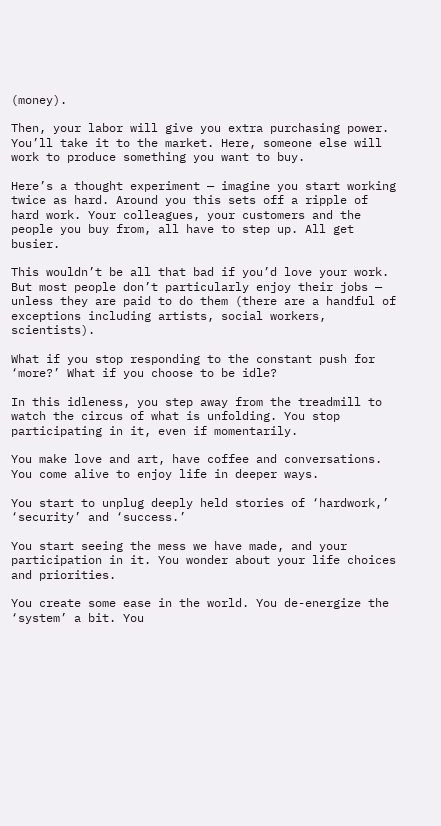(money).

Then, your labor will give you extra purchasing power. You’ll take it to the market. Here, someone else will work to produce something you want to buy.

Here’s a thought experiment — imagine you start working twice as hard. Around you this sets off a ripple of hard work. Your colleagues, your customers and the people you buy from, all have to step up. All get busier.

This wouldn’t be all that bad if you’d love your work. But most people don’t particularly enjoy their jobs — unless they are paid to do them (there are a handful of exceptions including artists, social workers, scientists).

What if you stop responding to the constant push for ‘more?’ What if you choose to be idle?

In this idleness, you step away from the treadmill to watch the circus of what is unfolding. You stop participating in it, even if momentarily.

You make love and art, have coffee and conversations. You come alive to enjoy life in deeper ways.

You start to unplug deeply held stories of ‘hardwork,’ ‘security’ and ‘success.’

You start seeing the mess we have made, and your participation in it. You wonder about your life choices and priorities.

You create some ease in the world. You de-energize the ‘system’ a bit. You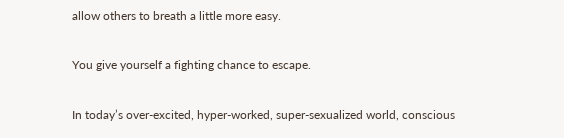allow others to breath a little more easy.

You give yourself a fighting chance to escape.

In today’s over-excited, hyper-worked, super-sexualized world, conscious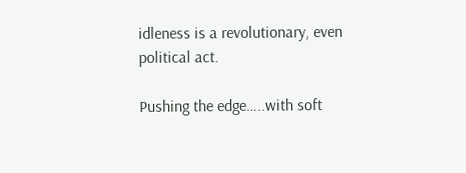idleness is a revolutionary, even political act.

Pushing the edge…..with soft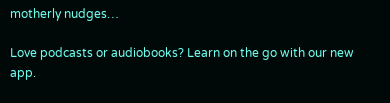motherly nudges…

Love podcasts or audiobooks? Learn on the go with our new app.